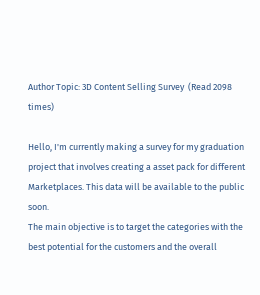Author Topic: 3D Content Selling Survey  (Read 2098 times)

Hello, I'm currently making a survey for my graduation project that involves creating a asset pack for different Marketplaces. This data will be available to the public soon.
The main objective is to target the categories with the best potential for the customers and the overall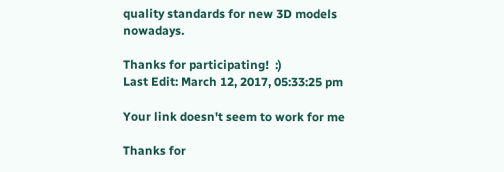quality standards for new 3D models nowadays.

Thanks for participating!  :)
Last Edit: March 12, 2017, 05:33:25 pm

Your link doesn't seem to work for me

Thanks for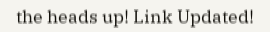the heads up! Link Updated!